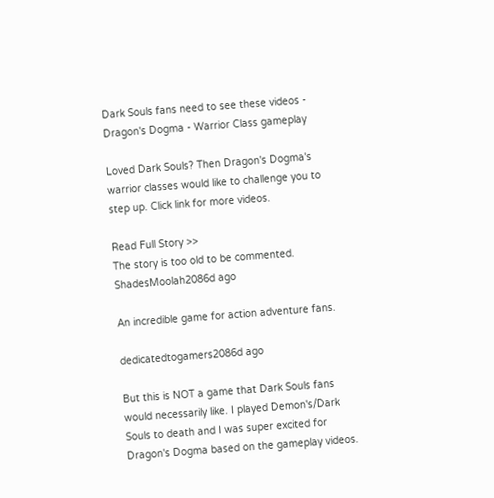Dark Souls fans need to see these videos - Dragon's Dogma - Warrior Class gameplay

Loved Dark Souls? Then Dragon's Dogma's warrior classes would like to challenge you to step up. Click link for more videos.

Read Full Story >>
The story is too old to be commented.
ShadesMoolah2086d ago

An incredible game for action adventure fans.

dedicatedtogamers2086d ago

But this is NOT a game that Dark Souls fans would necessarily like. I played Demon's/Dark Souls to death and I was super excited for Dragon's Dogma based on the gameplay videos.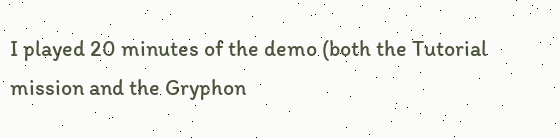I played 20 minutes of the demo (both the Tutorial mission and the Gryphon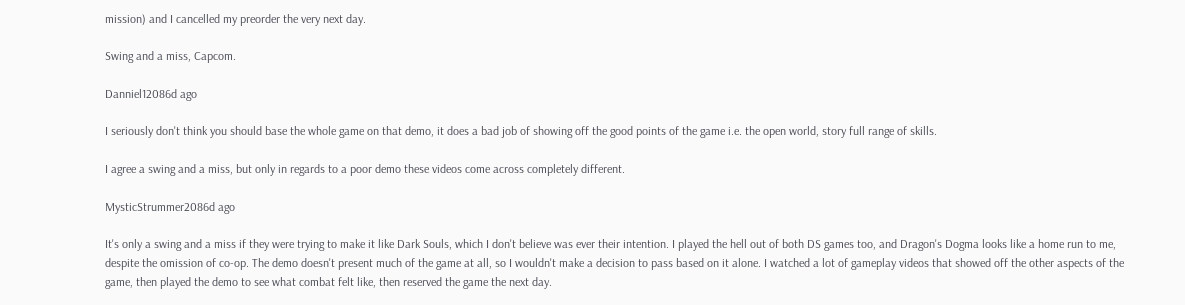mission) and I cancelled my preorder the very next day.

Swing and a miss, Capcom.

Danniel12086d ago

I seriously don't think you should base the whole game on that demo, it does a bad job of showing off the good points of the game i.e. the open world, story full range of skills.

I agree a swing and a miss, but only in regards to a poor demo these videos come across completely different.

MysticStrummer2086d ago

It's only a swing and a miss if they were trying to make it like Dark Souls, which I don't believe was ever their intention. I played the hell out of both DS games too, and Dragon's Dogma looks like a home run to me, despite the omission of co-op. The demo doesn't present much of the game at all, so I wouldn't make a decision to pass based on it alone. I watched a lot of gameplay videos that showed off the other aspects of the game, then played the demo to see what combat felt like, then reserved the game the next day.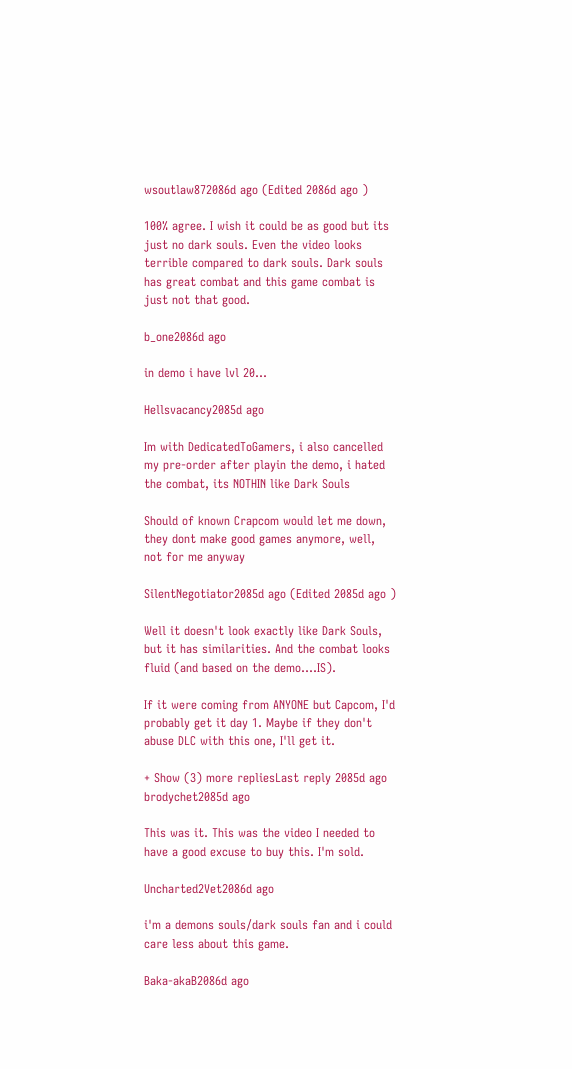wsoutlaw872086d ago (Edited 2086d ago )

100% agree. I wish it could be as good but its just no dark souls. Even the video looks terrible compared to dark souls. Dark souls has great combat and this game combat is just not that good.

b_one2086d ago

in demo i have lvl 20...

Hellsvacancy2085d ago

Im with DedicatedToGamers, i also cancelled my pre-order after playin the demo, i hated the combat, its NOTHIN like Dark Souls

Should of known Crapcom would let me down, they dont make good games anymore, well, not for me anyway

SilentNegotiator2085d ago (Edited 2085d ago )

Well it doesn't look exactly like Dark Souls, but it has similarities. And the combat looks fluid (and based on the demo....IS).

If it were coming from ANYONE but Capcom, I'd probably get it day 1. Maybe if they don't abuse DLC with this one, I'll get it.

+ Show (3) more repliesLast reply 2085d ago
brodychet2085d ago

This was it. This was the video I needed to have a good excuse to buy this. I'm sold.

Uncharted2Vet2086d ago

i'm a demons souls/dark souls fan and i could care less about this game.

Baka-akaB2086d ago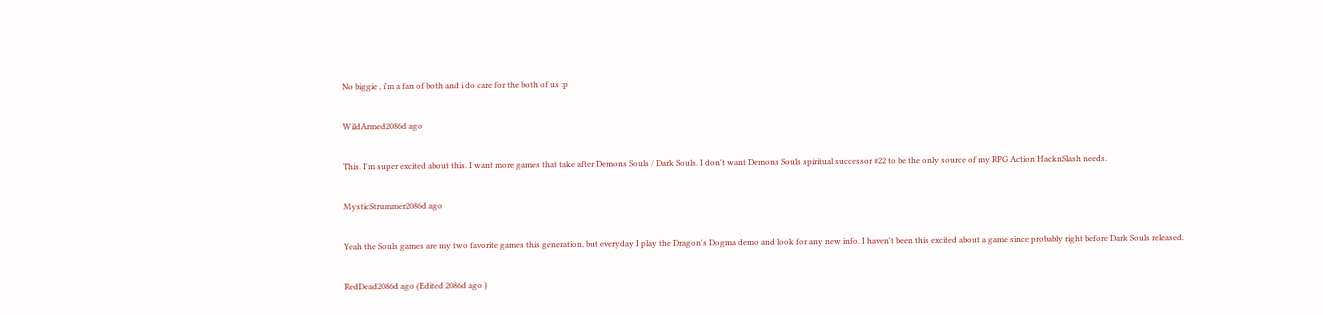No biggie , i'm a fan of both and i do care for the both of us :p

WildArmed2086d ago

This. I'm super excited about this. I want more games that take after Demons Souls / Dark Souls. I don't want Demons Souls spiritual successor #22 to be the only source of my RPG Action HacknSlash needs.

MysticStrummer2086d ago

Yeah the Souls games are my two favorite games this generation, but everyday I play the Dragon's Dogma demo and look for any new info. I haven't been this excited about a game since probably right before Dark Souls released.

RedDead2086d ago (Edited 2086d ago )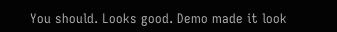You should. Looks good. Demo made it look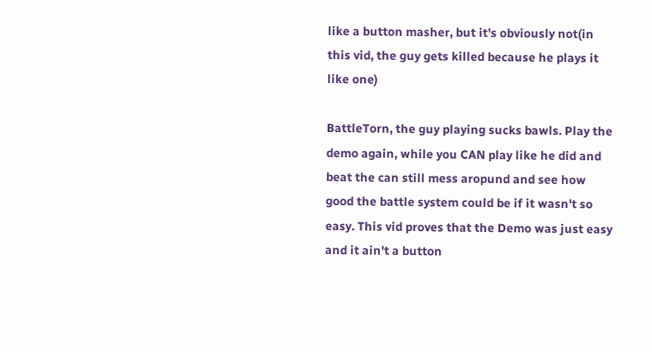like a button masher, but it's obviously not(in this vid, the guy gets killed because he plays it like one)

BattleTorn, the guy playing sucks bawls. Play the demo again, while you CAN play like he did and beat the can still mess aropund and see how good the battle system could be if it wasn't so easy. This vid proves that the Demo was just easy and it ain't a button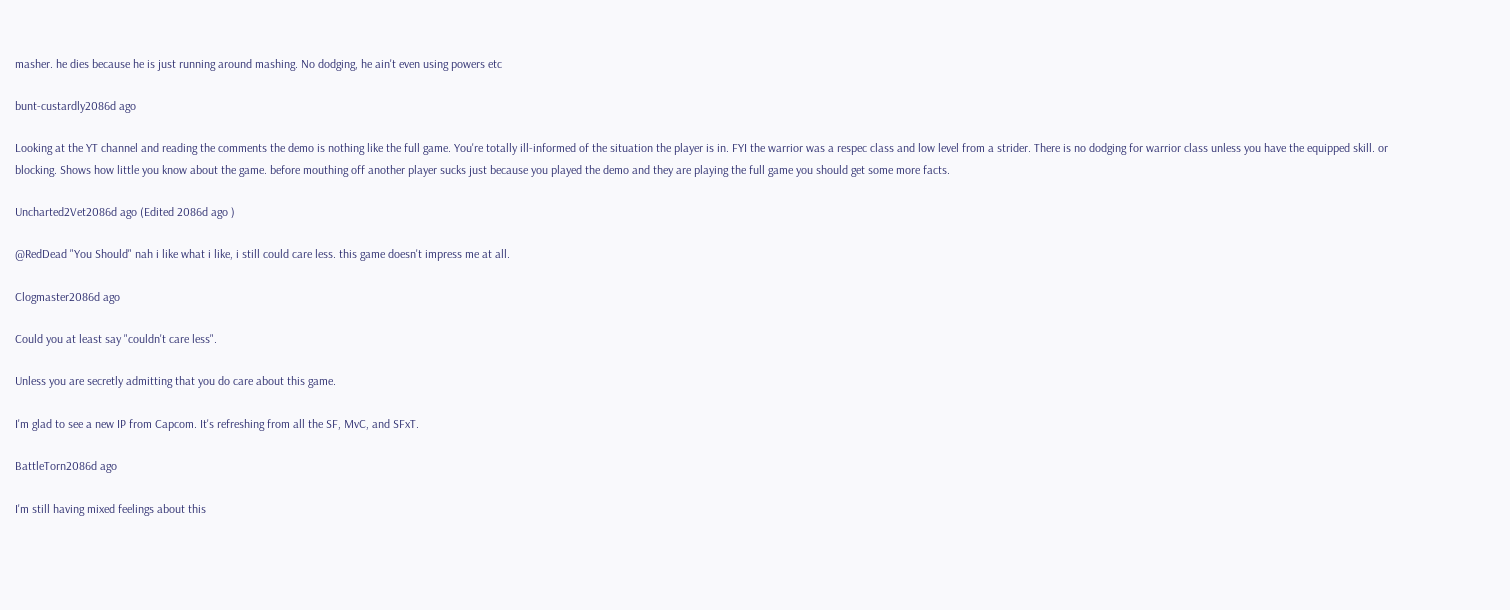masher. he dies because he is just running around mashing. No dodging, he ain't even using powers etc

bunt-custardly2086d ago

Looking at the YT channel and reading the comments the demo is nothing like the full game. You're totally ill-informed of the situation the player is in. FYI the warrior was a respec class and low level from a strider. There is no dodging for warrior class unless you have the equipped skill. or blocking. Shows how little you know about the game. before mouthing off another player sucks just because you played the demo and they are playing the full game you should get some more facts.

Uncharted2Vet2086d ago (Edited 2086d ago )

@RedDead "You Should" nah i like what i like, i still could care less. this game doesn't impress me at all.

Clogmaster2086d ago

Could you at least say "couldn't care less".

Unless you are secretly admitting that you do care about this game.

I'm glad to see a new IP from Capcom. It's refreshing from all the SF, MvC, and SFxT.

BattleTorn2086d ago

I'm still having mixed feelings about this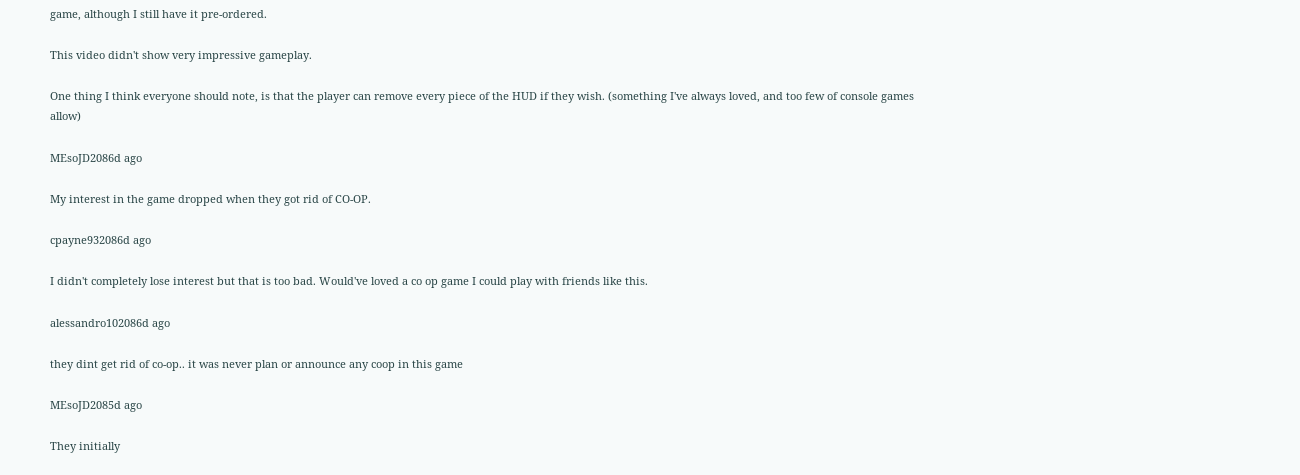game, although I still have it pre-ordered.

This video didn't show very impressive gameplay.

One thing I think everyone should note, is that the player can remove every piece of the HUD if they wish. (something I've always loved, and too few of console games allow)

MEsoJD2086d ago

My interest in the game dropped when they got rid of CO-OP.

cpayne932086d ago

I didn't completely lose interest but that is too bad. Would've loved a co op game I could play with friends like this.

alessandro102086d ago

they dint get rid of co-op.. it was never plan or announce any coop in this game

MEsoJD2085d ago

They initially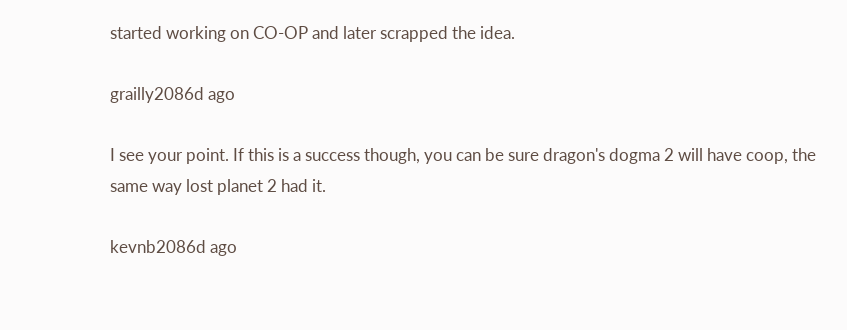started working on CO-OP and later scrapped the idea.

grailly2086d ago

I see your point. If this is a success though, you can be sure dragon's dogma 2 will have coop, the same way lost planet 2 had it.

kevnb2086d ago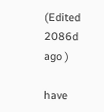(Edited 2086d ago )

have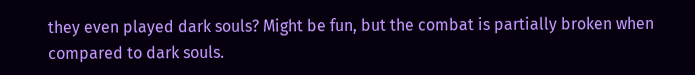they even played dark souls? Might be fun, but the combat is partially broken when compared to dark souls.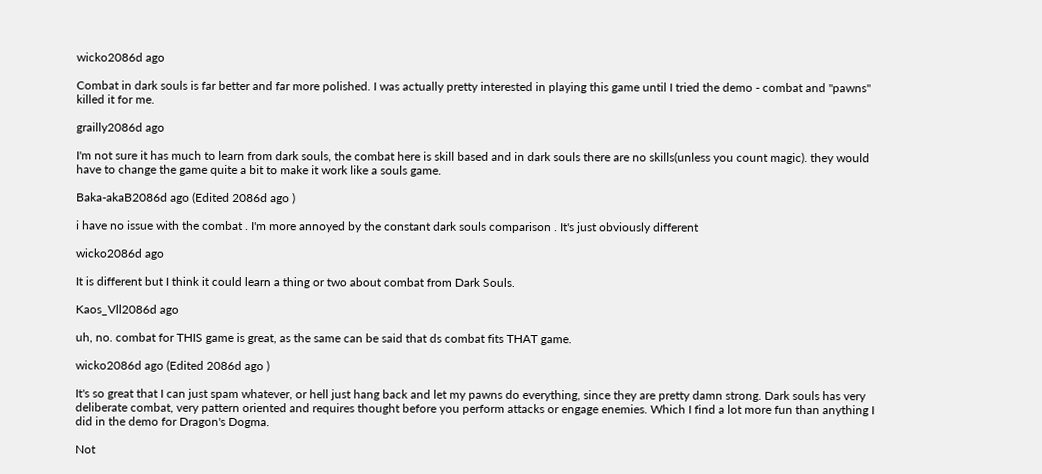wicko2086d ago

Combat in dark souls is far better and far more polished. I was actually pretty interested in playing this game until I tried the demo - combat and "pawns" killed it for me.

grailly2086d ago

I'm not sure it has much to learn from dark souls, the combat here is skill based and in dark souls there are no skills(unless you count magic). they would have to change the game quite a bit to make it work like a souls game.

Baka-akaB2086d ago (Edited 2086d ago )

i have no issue with the combat . I'm more annoyed by the constant dark souls comparison . It's just obviously different

wicko2086d ago

It is different but I think it could learn a thing or two about combat from Dark Souls.

Kaos_Vll2086d ago

uh, no. combat for THIS game is great, as the same can be said that ds combat fits THAT game.

wicko2086d ago (Edited 2086d ago )

It's so great that I can just spam whatever, or hell just hang back and let my pawns do everything, since they are pretty damn strong. Dark souls has very deliberate combat, very pattern oriented and requires thought before you perform attacks or engage enemies. Which I find a lot more fun than anything I did in the demo for Dragon's Dogma.

Not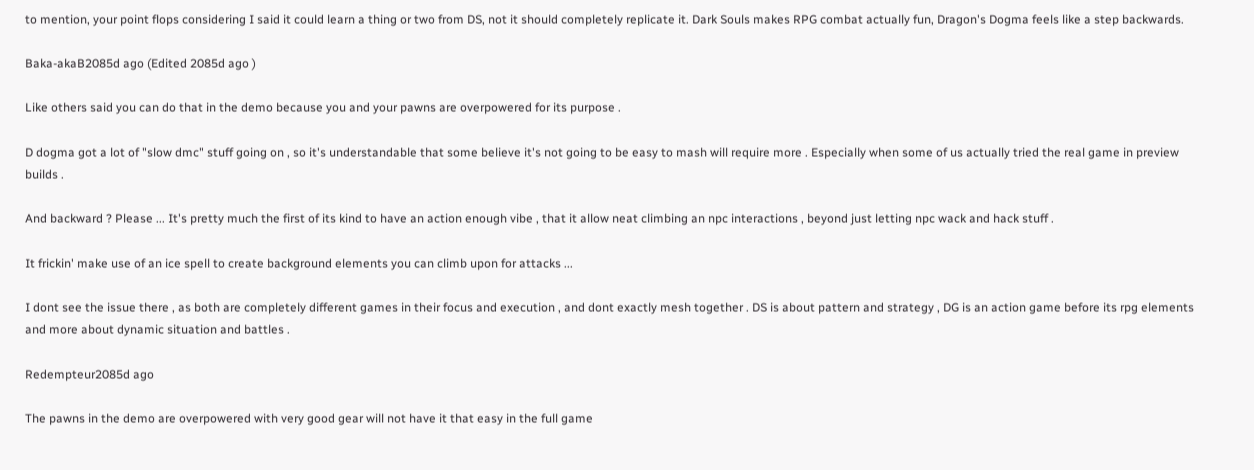to mention, your point flops considering I said it could learn a thing or two from DS, not it should completely replicate it. Dark Souls makes RPG combat actually fun, Dragon's Dogma feels like a step backwards.

Baka-akaB2085d ago (Edited 2085d ago )

Like others said you can do that in the demo because you and your pawns are overpowered for its purpose .

D dogma got a lot of "slow dmc" stuff going on , so it's understandable that some believe it's not going to be easy to mash will require more . Especially when some of us actually tried the real game in preview builds .

And backward ? Please ... It's pretty much the first of its kind to have an action enough vibe , that it allow neat climbing an npc interactions , beyond just letting npc wack and hack stuff .

It frickin' make use of an ice spell to create background elements you can climb upon for attacks ...

I dont see the issue there , as both are completely different games in their focus and execution , and dont exactly mesh together . DS is about pattern and strategy , DG is an action game before its rpg elements and more about dynamic situation and battles .

Redempteur2085d ago

The pawns in the demo are overpowered with very good gear will not have it that easy in the full game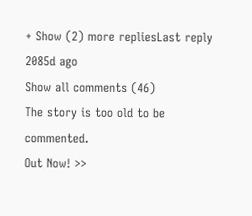+ Show (2) more repliesLast reply 2085d ago
Show all comments (46)
The story is too old to be commented.
Out Now! >>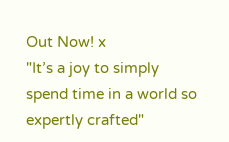Out Now! x
"It’s a joy to simply spend time in a world so expertly crafted"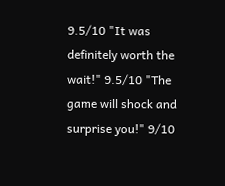9.5/10 "It was definitely worth the wait!" 9.5/10 "The game will shock and surprise you!" 9/10